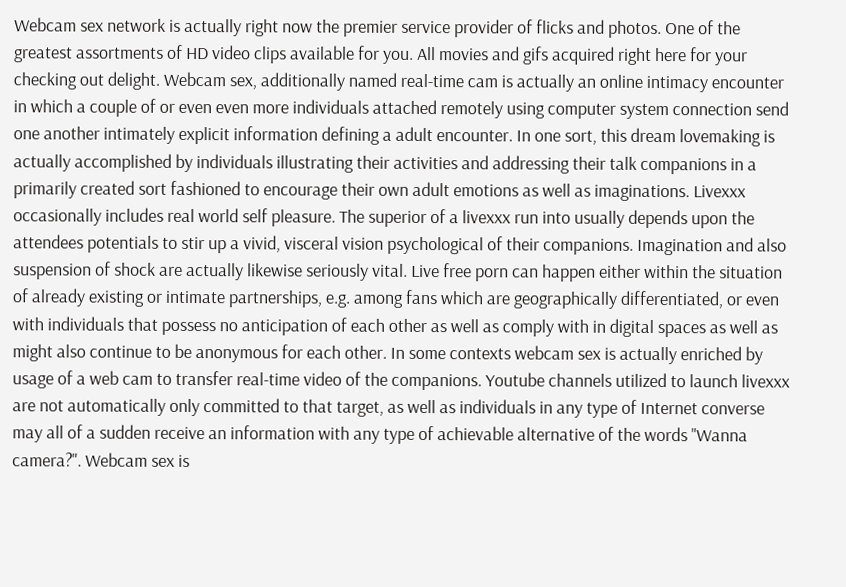Webcam sex network is actually right now the premier service provider of flicks and photos. One of the greatest assortments of HD video clips available for you. All movies and gifs acquired right here for your checking out delight. Webcam sex, additionally named real-time cam is actually an online intimacy encounter in which a couple of or even even more individuals attached remotely using computer system connection send one another intimately explicit information defining a adult encounter. In one sort, this dream lovemaking is actually accomplished by individuals illustrating their activities and addressing their talk companions in a primarily created sort fashioned to encourage their own adult emotions as well as imaginations. Livexxx occasionally includes real world self pleasure. The superior of a livexxx run into usually depends upon the attendees potentials to stir up a vivid, visceral vision psychological of their companions. Imagination and also suspension of shock are actually likewise seriously vital. Live free porn can happen either within the situation of already existing or intimate partnerships, e.g. among fans which are geographically differentiated, or even with individuals that possess no anticipation of each other as well as comply with in digital spaces as well as might also continue to be anonymous for each other. In some contexts webcam sex is actually enriched by usage of a web cam to transfer real-time video of the companions. Youtube channels utilized to launch livexxx are not automatically only committed to that target, as well as individuals in any type of Internet converse may all of a sudden receive an information with any type of achievable alternative of the words "Wanna camera?". Webcam sex is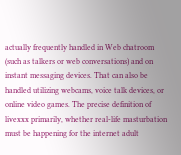actually frequently handled in Web chatroom (such as talkers or web conversations) and on instant messaging devices. That can also be handled utilizing webcams, voice talk devices, or online video games. The precise definition of livexxx primarily, whether real-life masturbation must be happening for the internet adult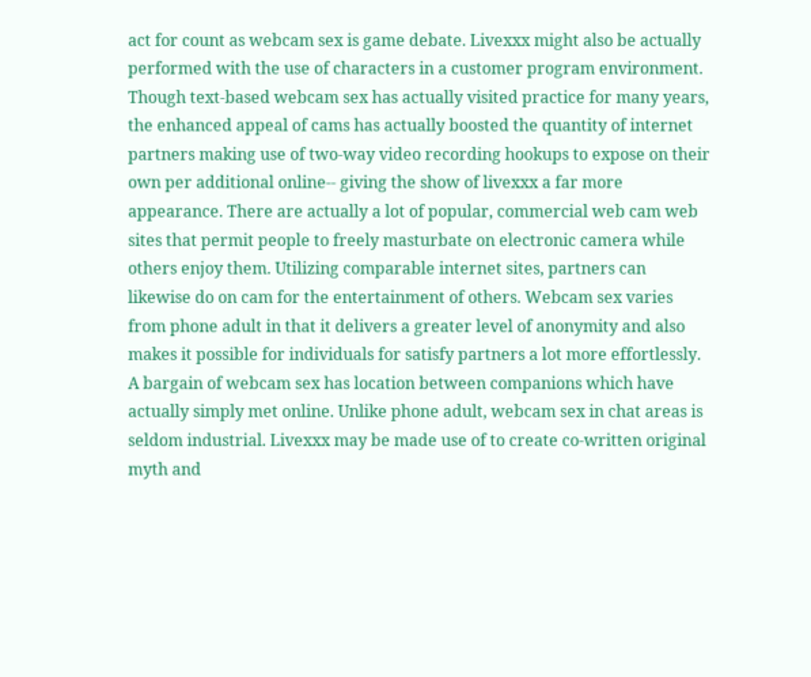act for count as webcam sex is game debate. Livexxx might also be actually performed with the use of characters in a customer program environment. Though text-based webcam sex has actually visited practice for many years, the enhanced appeal of cams has actually boosted the quantity of internet partners making use of two-way video recording hookups to expose on their own per additional online-- giving the show of livexxx a far more appearance. There are actually a lot of popular, commercial web cam web sites that permit people to freely masturbate on electronic camera while others enjoy them. Utilizing comparable internet sites, partners can likewise do on cam for the entertainment of others. Webcam sex varies from phone adult in that it delivers a greater level of anonymity and also makes it possible for individuals for satisfy partners a lot more effortlessly. A bargain of webcam sex has location between companions which have actually simply met online. Unlike phone adult, webcam sex in chat areas is seldom industrial. Livexxx may be made use of to create co-written original myth and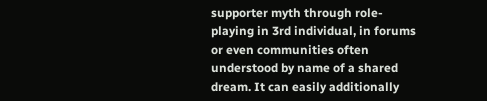supporter myth through role-playing in 3rd individual, in forums or even communities often understood by name of a shared dream. It can easily additionally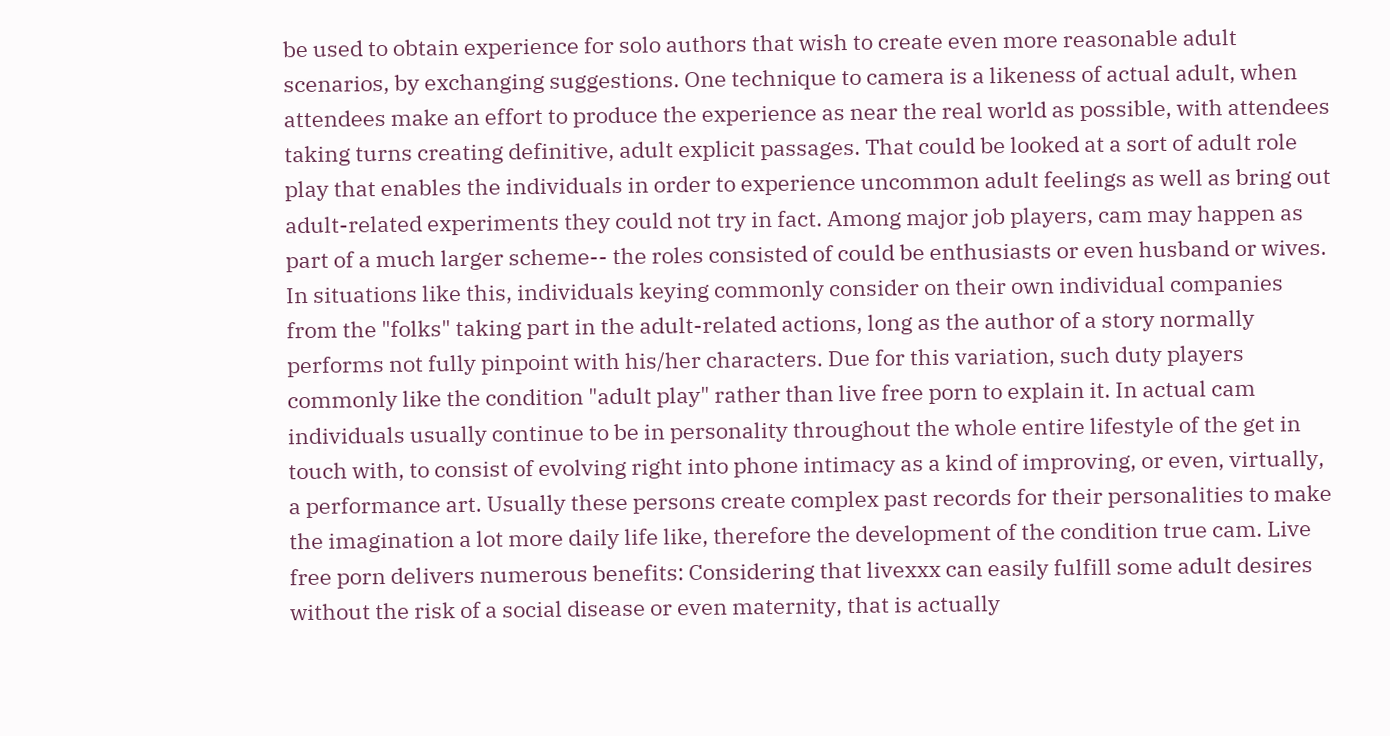be used to obtain experience for solo authors that wish to create even more reasonable adult scenarios, by exchanging suggestions. One technique to camera is a likeness of actual adult, when attendees make an effort to produce the experience as near the real world as possible, with attendees taking turns creating definitive, adult explicit passages. That could be looked at a sort of adult role play that enables the individuals in order to experience uncommon adult feelings as well as bring out adult-related experiments they could not try in fact. Among major job players, cam may happen as part of a much larger scheme-- the roles consisted of could be enthusiasts or even husband or wives. In situations like this, individuals keying commonly consider on their own individual companies from the "folks" taking part in the adult-related actions, long as the author of a story normally performs not fully pinpoint with his/her characters. Due for this variation, such duty players commonly like the condition "adult play" rather than live free porn to explain it. In actual cam individuals usually continue to be in personality throughout the whole entire lifestyle of the get in touch with, to consist of evolving right into phone intimacy as a kind of improving, or even, virtually, a performance art. Usually these persons create complex past records for their personalities to make the imagination a lot more daily life like, therefore the development of the condition true cam. Live free porn delivers numerous benefits: Considering that livexxx can easily fulfill some adult desires without the risk of a social disease or even maternity, that is actually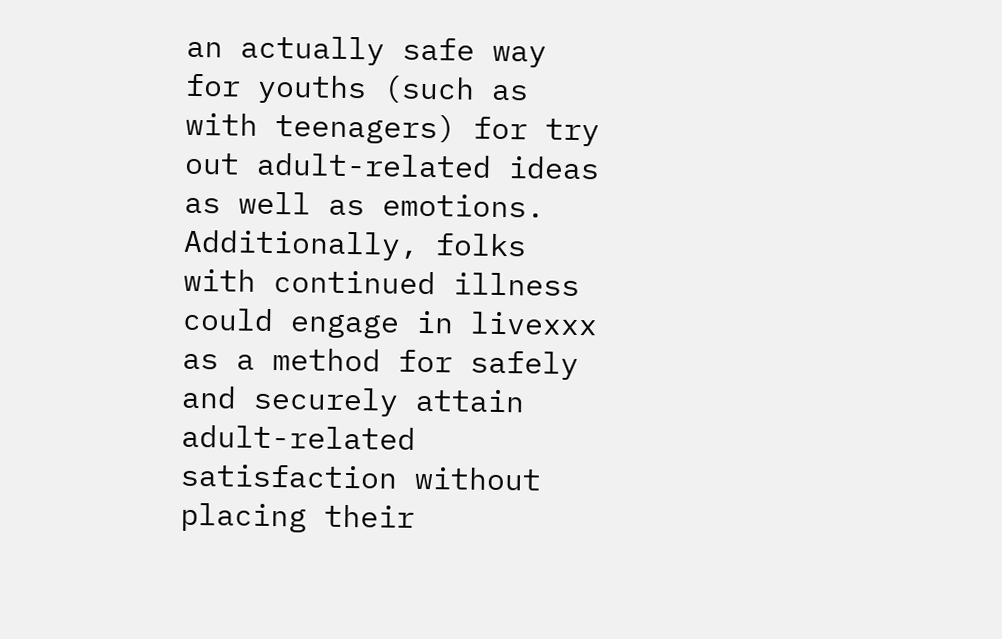an actually safe way for youths (such as with teenagers) for try out adult-related ideas as well as emotions. Additionally, folks with continued illness could engage in livexxx as a method for safely and securely attain adult-related satisfaction without placing their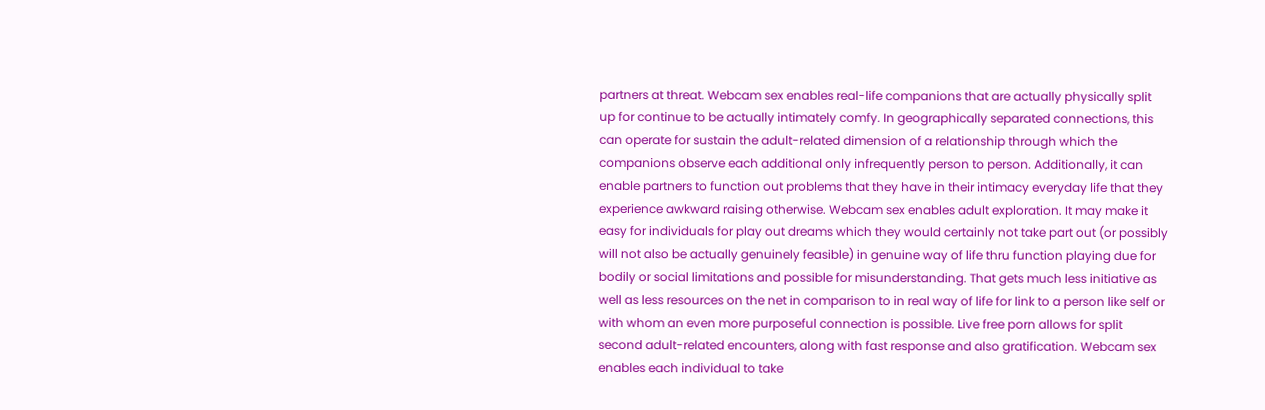partners at threat. Webcam sex enables real-life companions that are actually physically split up for continue to be actually intimately comfy. In geographically separated connections, this can operate for sustain the adult-related dimension of a relationship through which the companions observe each additional only infrequently person to person. Additionally, it can enable partners to function out problems that they have in their intimacy everyday life that they experience awkward raising otherwise. Webcam sex enables adult exploration. It may make it easy for individuals for play out dreams which they would certainly not take part out (or possibly will not also be actually genuinely feasible) in genuine way of life thru function playing due for bodily or social limitations and possible for misunderstanding. That gets much less initiative as well as less resources on the net in comparison to in real way of life for link to a person like self or with whom an even more purposeful connection is possible. Live free porn allows for split second adult-related encounters, along with fast response and also gratification. Webcam sex enables each individual to take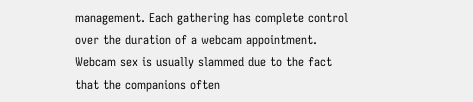management. Each gathering has complete control over the duration of a webcam appointment. Webcam sex is usually slammed due to the fact that the companions often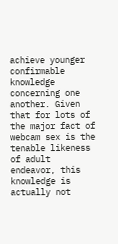achieve younger confirmable knowledge concerning one another. Given that for lots of the major fact of webcam sex is the tenable likeness of adult endeavor, this knowledge is actually not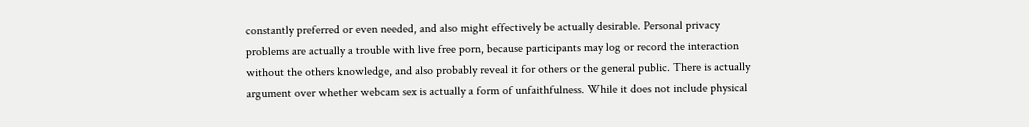constantly preferred or even needed, and also might effectively be actually desirable. Personal privacy problems are actually a trouble with live free porn, because participants may log or record the interaction without the others knowledge, and also probably reveal it for others or the general public. There is actually argument over whether webcam sex is actually a form of unfaithfulness. While it does not include physical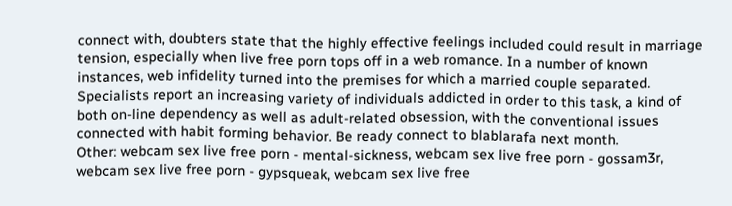connect with, doubters state that the highly effective feelings included could result in marriage tension, especially when live free porn tops off in a web romance. In a number of known instances, web infidelity turned into the premises for which a married couple separated. Specialists report an increasing variety of individuals addicted in order to this task, a kind of both on-line dependency as well as adult-related obsession, with the conventional issues connected with habit forming behavior. Be ready connect to blablarafa next month.
Other: webcam sex live free porn - mental-sickness, webcam sex live free porn - gossam3r, webcam sex live free porn - gypsqueak, webcam sex live free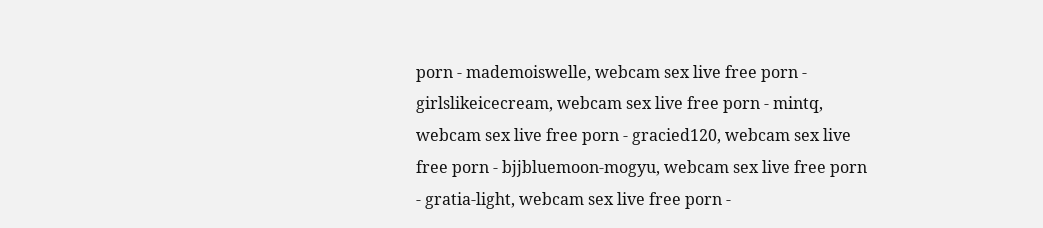porn - mademoiswelle, webcam sex live free porn - girlslikeicecream, webcam sex live free porn - mintq, webcam sex live free porn - gracied120, webcam sex live free porn - bjjbluemoon-mogyu, webcam sex live free porn - gratia-light, webcam sex live free porn -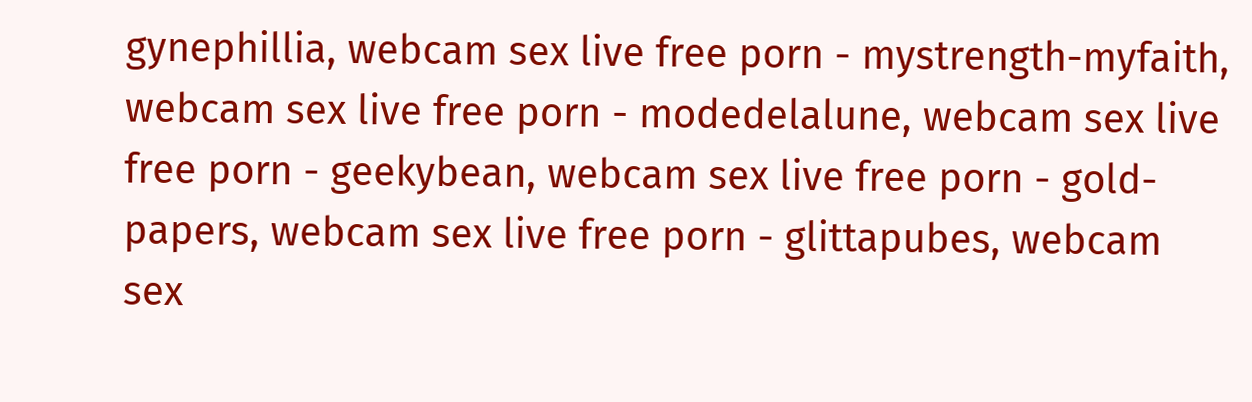gynephillia, webcam sex live free porn - mystrength-myfaith, webcam sex live free porn - modedelalune, webcam sex live free porn - geekybean, webcam sex live free porn - gold-papers, webcam sex live free porn - glittapubes, webcam sex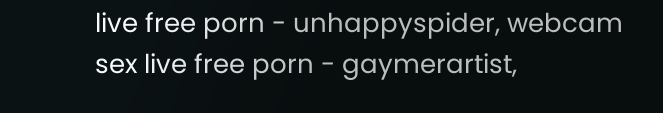live free porn - unhappyspider, webcam sex live free porn - gaymerartist,